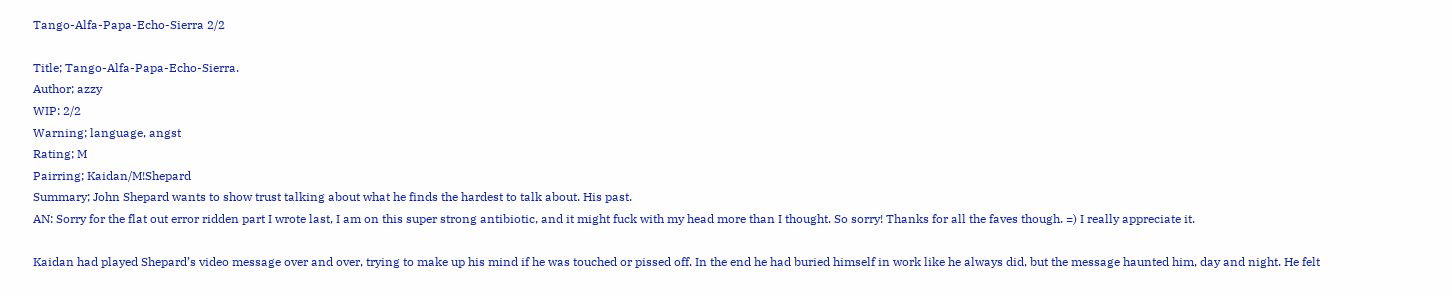Tango-Alfa-Papa-Echo-Sierra 2/2

Title; Tango-Alfa-Papa-Echo-Sierra.
Author; azzy
WIP: 2/2
Warning; language, angst
Rating; M
Pairring; Kaidan/M!Shepard
Summary; John Shepard wants to show trust talking about what he finds the hardest to talk about. His past.
AN: Sorry for the flat out error ridden part I wrote last, I am on this super strong antibiotic, and it might fuck with my head more than I thought. So sorry! Thanks for all the faves though. =) I really appreciate it.

Kaidan had played Shepard’s video message over and over, trying to make up his mind if he was touched or pissed off. In the end he had buried himself in work like he always did, but the message haunted him, day and night. He felt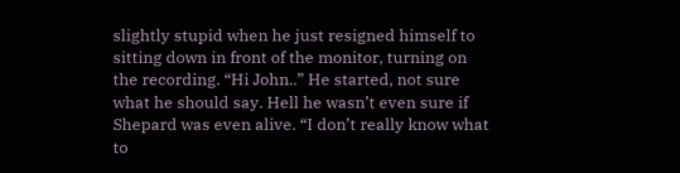slightly stupid when he just resigned himself to sitting down in front of the monitor, turning on the recording. “Hi John..” He started, not sure what he should say. Hell he wasn’t even sure if Shepard was even alive. “I don’t really know what to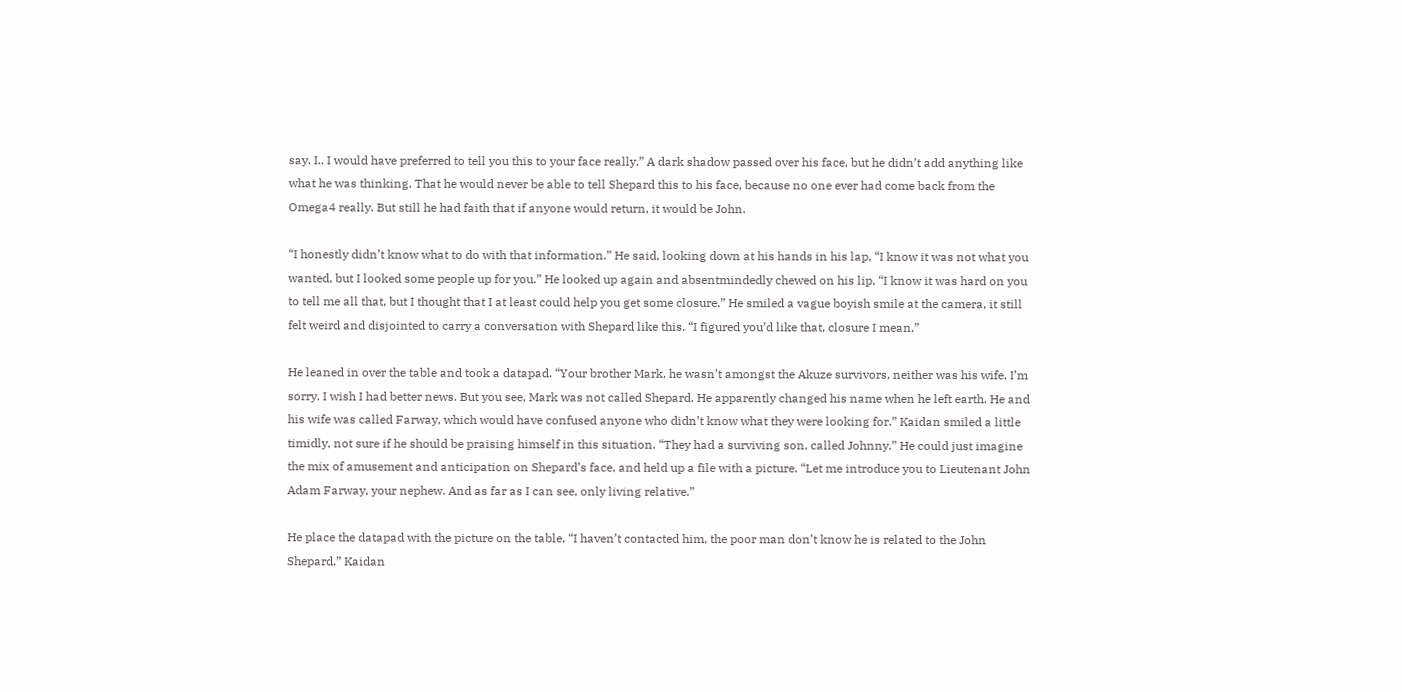say. I.. I would have preferred to tell you this to your face really.” A dark shadow passed over his face, but he didn’t add anything like what he was thinking. That he would never be able to tell Shepard this to his face, because no one ever had come back from the Omega4 really. But still he had faith that if anyone would return, it would be John.

“I honestly didn’t know what to do with that information.” He said, looking down at his hands in his lap, “I know it was not what you wanted, but I looked some people up for you.” He looked up again and absentmindedly chewed on his lip, “I know it was hard on you to tell me all that, but I thought that I at least could help you get some closure.” He smiled a vague boyish smile at the camera, it still felt weird and disjointed to carry a conversation with Shepard like this. “I figured you’d like that, closure I mean.”

He leaned in over the table and took a datapad. “Your brother Mark, he wasn’t amongst the Akuze survivors, neither was his wife. I’m sorry. I wish I had better news. But you see, Mark was not called Shepard. He apparently changed his name when he left earth. He and his wife was called Farway, which would have confused anyone who didn’t know what they were looking for.” Kaidan smiled a little timidly, not sure if he should be praising himself in this situation. “They had a surviving son, called Johnny.” He could just imagine the mix of amusement and anticipation on Shepard’s face, and held up a file with a picture. “Let me introduce you to Lieutenant John Adam Farway, your nephew. And as far as I can see, only living relative.”

He place the datapad with the picture on the table, “I haven’t contacted him, the poor man don’t know he is related to the John Shepard.” Kaidan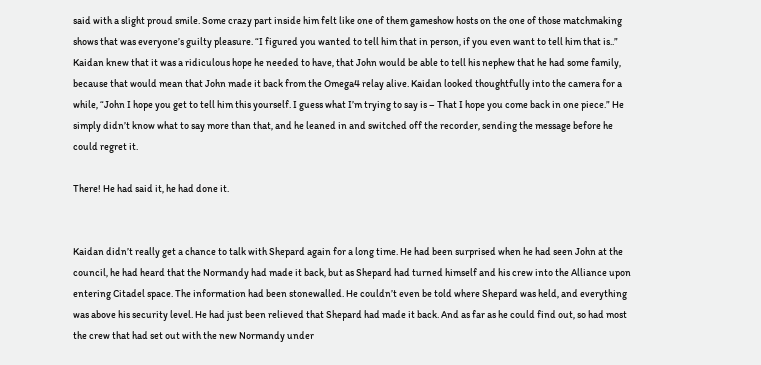said with a slight proud smile. Some crazy part inside him felt like one of them gameshow hosts on the one of those matchmaking shows that was everyone’s guilty pleasure. “I figured you wanted to tell him that in person, if you even want to tell him that is..” Kaidan knew that it was a ridiculous hope he needed to have, that John would be able to tell his nephew that he had some family, because that would mean that John made it back from the Omega4 relay alive. Kaidan looked thoughtfully into the camera for a while, “John I hope you get to tell him this yourself. I guess what I’m trying to say is – That I hope you come back in one piece.” He simply didn’t know what to say more than that, and he leaned in and switched off the recorder, sending the message before he could regret it.

There! He had said it, he had done it.


Kaidan didn’t really get a chance to talk with Shepard again for a long time. He had been surprised when he had seen John at the council, he had heard that the Normandy had made it back, but as Shepard had turned himself and his crew into the Alliance upon entering Citadel space. The information had been stonewalled. He couldn’t even be told where Shepard was held, and everything was above his security level. He had just been relieved that Shepard had made it back. And as far as he could find out, so had most the crew that had set out with the new Normandy under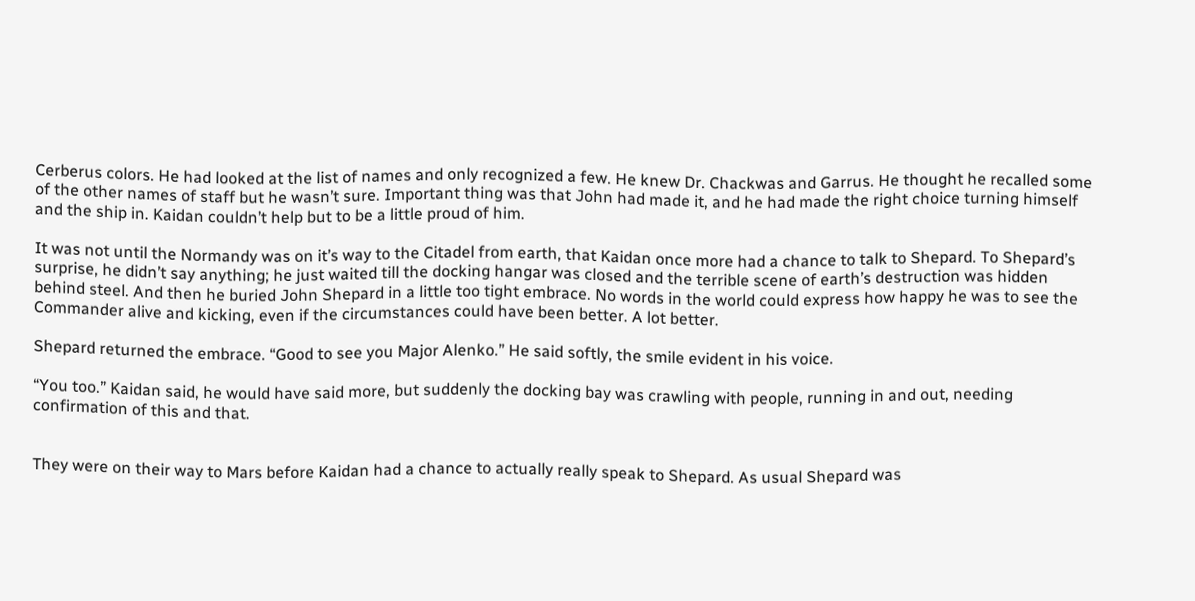Cerberus colors. He had looked at the list of names and only recognized a few. He knew Dr. Chackwas and Garrus. He thought he recalled some of the other names of staff but he wasn’t sure. Important thing was that John had made it, and he had made the right choice turning himself and the ship in. Kaidan couldn’t help but to be a little proud of him.

It was not until the Normandy was on it’s way to the Citadel from earth, that Kaidan once more had a chance to talk to Shepard. To Shepard’s surprise, he didn’t say anything; he just waited till the docking hangar was closed and the terrible scene of earth’s destruction was hidden behind steel. And then he buried John Shepard in a little too tight embrace. No words in the world could express how happy he was to see the Commander alive and kicking, even if the circumstances could have been better. A lot better.

Shepard returned the embrace. “Good to see you Major Alenko.” He said softly, the smile evident in his voice.

“You too.” Kaidan said, he would have said more, but suddenly the docking bay was crawling with people, running in and out, needing confirmation of this and that.


They were on their way to Mars before Kaidan had a chance to actually really speak to Shepard. As usual Shepard was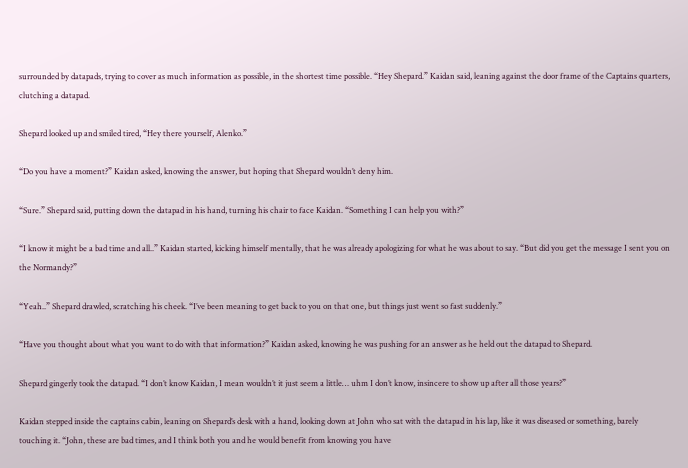surrounded by datapads, trying to cover as much information as possible, in the shortest time possible. “Hey Shepard.” Kaidan said, leaning against the door frame of the Captains quarters, clutching a datapad.

Shepard looked up and smiled tired, “Hey there yourself, Alenko.”

“Do you have a moment?” Kaidan asked, knowing the answer, but hoping that Shepard wouldn’t deny him.

“Sure.” Shepard said, putting down the datapad in his hand, turning his chair to face Kaidan. “Something I can help you with?”

“I know it might be a bad time and all..” Kaidan started, kicking himself mentally, that he was already apologizing for what he was about to say. “But did you get the message I sent you on the Normandy?”

“Yeah..” Shepard drawled, scratching his cheek. “I’ve been meaning to get back to you on that one, but things just went so fast suddenly.”

“Have you thought about what you want to do with that information?” Kaidan asked, knowing he was pushing for an answer as he held out the datapad to Shepard.

Shepard gingerly took the datapad. “I don’t know Kaidan, I mean wouldn’t it just seem a little… uhm I don’t know, insincere to show up after all those years?”

Kaidan stepped inside the captains cabin, leaning on Shepard’s desk with a hand, looking down at John who sat with the datapad in his lap, like it was diseased or something, barely touching it. “John, these are bad times, and I think both you and he would benefit from knowing you have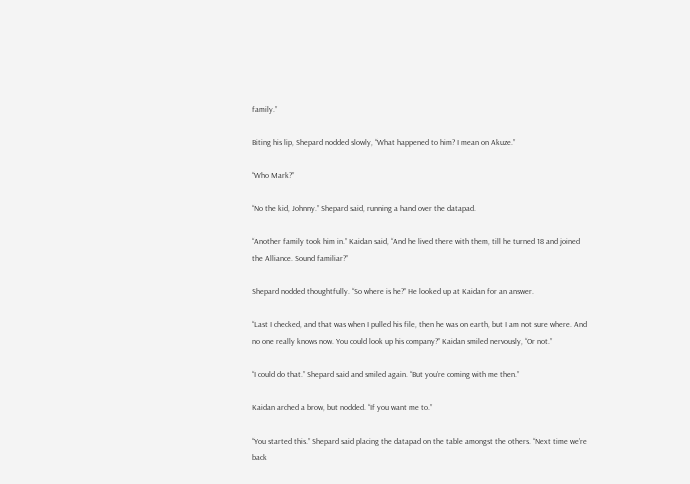family.”

Biting his lip, Shepard nodded slowly, “What happened to him? I mean on Akuze.”

“Who Mark?”

“No the kid, Johnny.” Shepard said, running a hand over the datapad.

“Another family took him in.” Kaidan said, “And he lived there with them, till he turned 18 and joined the Alliance. Sound familiar?”

Shepard nodded thoughtfully. “So where is he?” He looked up at Kaidan for an answer.

“Last I checked, and that was when I pulled his file, then he was on earth, but I am not sure where. And no one really knows now. You could look up his company?” Kaidan smiled nervously, “Or not.”

“I could do that.” Shepard said and smiled again. “But you’re coming with me then.”

Kaidan arched a brow, but nodded. “If you want me to.”

“You started this.” Shepard said placing the datapad on the table amongst the others. “Next time we’re back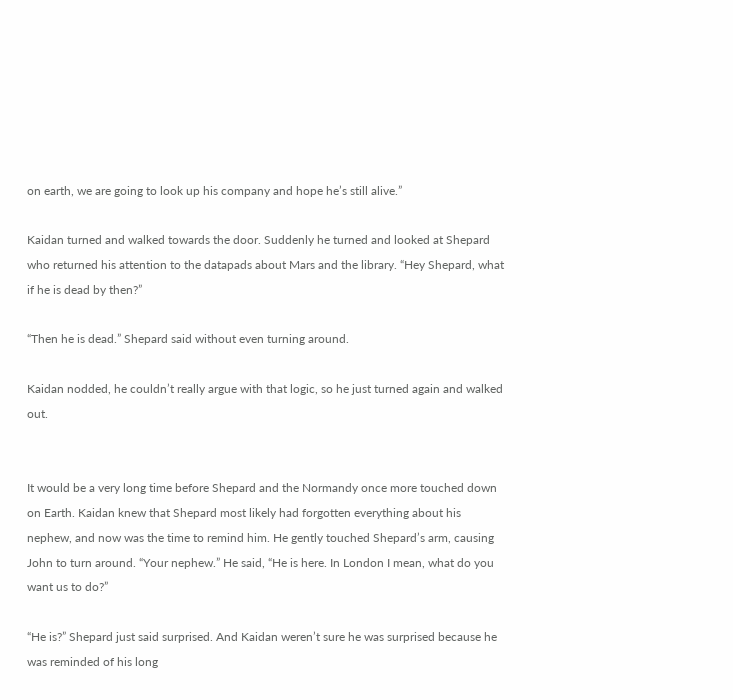on earth, we are going to look up his company and hope he’s still alive.”

Kaidan turned and walked towards the door. Suddenly he turned and looked at Shepard who returned his attention to the datapads about Mars and the library. “Hey Shepard, what if he is dead by then?”

“Then he is dead.” Shepard said without even turning around.

Kaidan nodded, he couldn’t really argue with that logic, so he just turned again and walked out.


It would be a very long time before Shepard and the Normandy once more touched down on Earth. Kaidan knew that Shepard most likely had forgotten everything about his nephew, and now was the time to remind him. He gently touched Shepard’s arm, causing John to turn around. “Your nephew.” He said, “He is here. In London I mean, what do you want us to do?”

“He is?” Shepard just said surprised. And Kaidan weren’t sure he was surprised because he was reminded of his long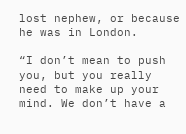lost nephew, or because he was in London.

“I don’t mean to push you, but you really need to make up your mind. We don’t have a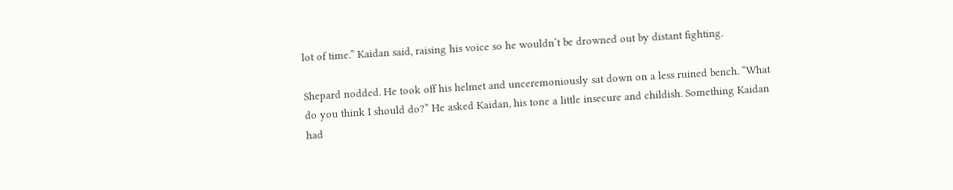lot of time.” Kaidan said, raising his voice so he wouldn’t be drowned out by distant fighting.

Shepard nodded. He took off his helmet and unceremoniously sat down on a less ruined bench. “What do you think I should do?” He asked Kaidan, his tone a little insecure and childish. Something Kaidan had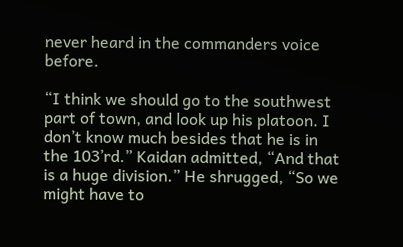never heard in the commanders voice before.

“I think we should go to the southwest part of town, and look up his platoon. I don’t know much besides that he is in the 103’rd.” Kaidan admitted, “And that is a huge division.” He shrugged, “So we might have to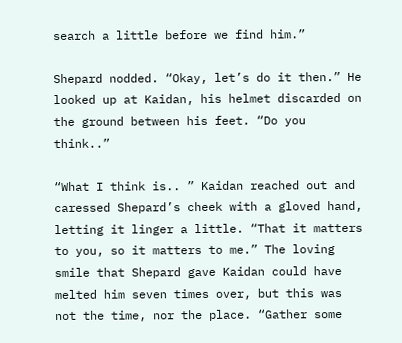search a little before we find him.”

Shepard nodded. “Okay, let’s do it then.” He looked up at Kaidan, his helmet discarded on the ground between his feet. “Do you think..”

“What I think is.. ” Kaidan reached out and caressed Shepard’s cheek with a gloved hand, letting it linger a little. “That it matters to you, so it matters to me.” The loving smile that Shepard gave Kaidan could have melted him seven times over, but this was not the time, nor the place. “Gather some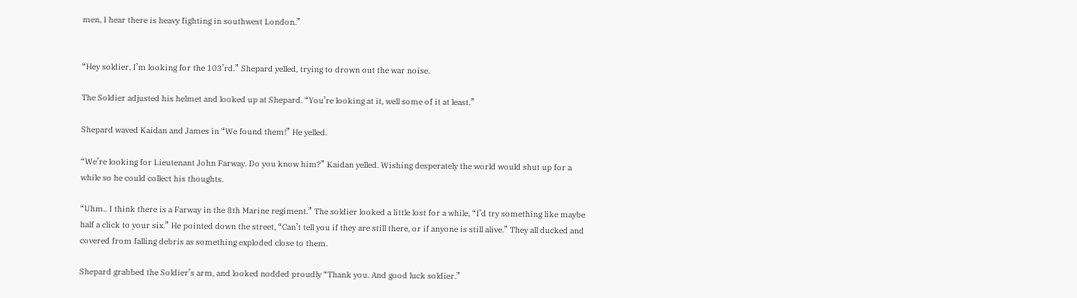men, I hear there is heavy fighting in southwest London.”


“Hey soldier, I’m looking for the 103’rd.” Shepard yelled, trying to drown out the war noise.

The Soldier adjusted his helmet and looked up at Shepard. “You’re looking at it, well some of it at least.”

Shepard waved Kaidan and James in “We found them!” He yelled.

“We’re looking for Lieutenant John Farway. Do you know him?” Kaidan yelled. Wishing desperately the world would shut up for a while so he could collect his thoughts.

“Uhm.. I think there is a Farway in the 8th Marine regiment.” The soldier looked a little lost for a while, “I’d try something like maybe half a click to your six.” He pointed down the street, “Can’t tell you if they are still there, or if anyone is still alive.” They all ducked and covered from falling debris as something exploded close to them.

Shepard grabbed the Soldier’s arm, and looked nodded proudly “Thank you. And good luck soldier.”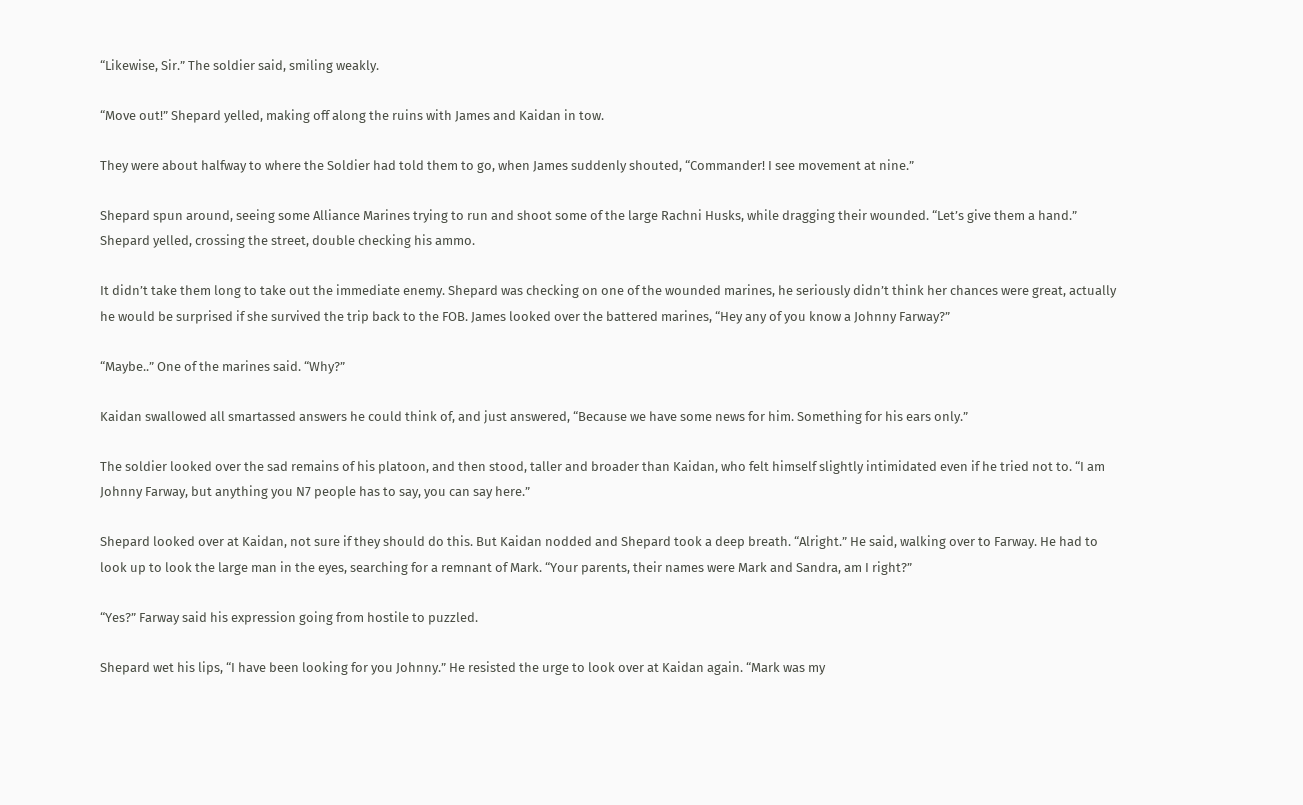“Likewise, Sir.” The soldier said, smiling weakly.

“Move out!” Shepard yelled, making off along the ruins with James and Kaidan in tow.

They were about halfway to where the Soldier had told them to go, when James suddenly shouted, “Commander! I see movement at nine.”

Shepard spun around, seeing some Alliance Marines trying to run and shoot some of the large Rachni Husks, while dragging their wounded. “Let’s give them a hand.” Shepard yelled, crossing the street, double checking his ammo.

It didn’t take them long to take out the immediate enemy. Shepard was checking on one of the wounded marines, he seriously didn’t think her chances were great, actually he would be surprised if she survived the trip back to the FOB. James looked over the battered marines, “Hey any of you know a Johnny Farway?”

“Maybe..” One of the marines said. “Why?”

Kaidan swallowed all smartassed answers he could think of, and just answered, “Because we have some news for him. Something for his ears only.”

The soldier looked over the sad remains of his platoon, and then stood, taller and broader than Kaidan, who felt himself slightly intimidated even if he tried not to. “I am Johnny Farway, but anything you N7 people has to say, you can say here.”

Shepard looked over at Kaidan, not sure if they should do this. But Kaidan nodded and Shepard took a deep breath. “Alright.” He said, walking over to Farway. He had to look up to look the large man in the eyes, searching for a remnant of Mark. “Your parents, their names were Mark and Sandra, am I right?”

“Yes?” Farway said his expression going from hostile to puzzled.

Shepard wet his lips, “I have been looking for you Johnny.” He resisted the urge to look over at Kaidan again. “Mark was my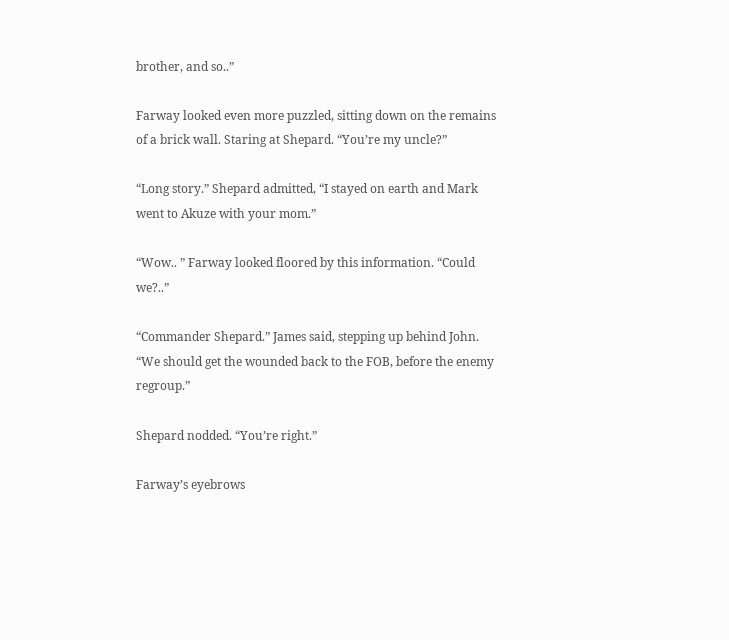brother, and so..”

Farway looked even more puzzled, sitting down on the remains of a brick wall. Staring at Shepard. “You’re my uncle?”

“Long story.” Shepard admitted, “I stayed on earth and Mark went to Akuze with your mom.”

“Wow.. ” Farway looked floored by this information. “Could we?..”

“Commander Shepard.” James said, stepping up behind John. “We should get the wounded back to the FOB, before the enemy regroup.”

Shepard nodded. “You’re right.”

Farway’s eyebrows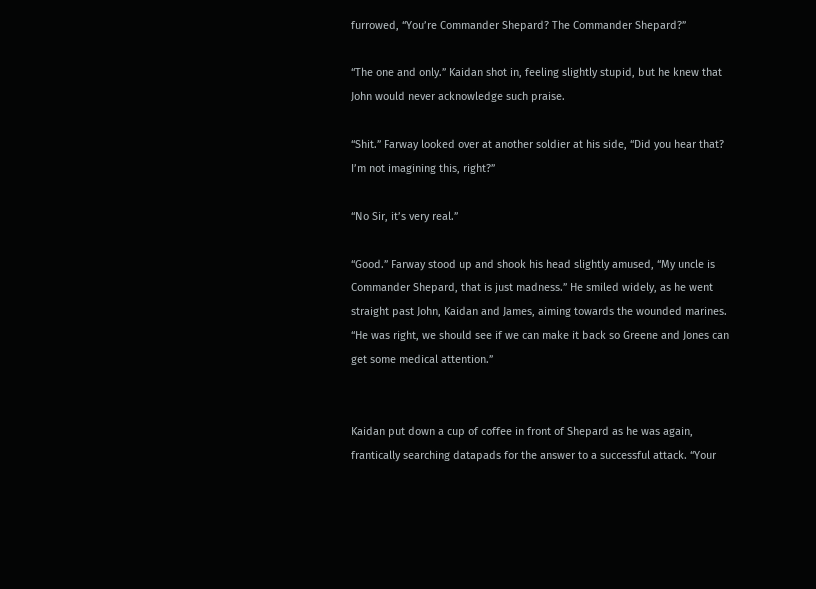furrowed, “You’re Commander Shepard? The Commander Shepard?”

“The one and only.” Kaidan shot in, feeling slightly stupid, but he knew that John would never acknowledge such praise.

“Shit.” Farway looked over at another soldier at his side, “Did you hear that? I’m not imagining this, right?”

“No Sir, it’s very real.”

“Good.” Farway stood up and shook his head slightly amused, “My uncle is Commander Shepard, that is just madness.” He smiled widely, as he went straight past John, Kaidan and James, aiming towards the wounded marines. “He was right, we should see if we can make it back so Greene and Jones can get some medical attention.”


Kaidan put down a cup of coffee in front of Shepard as he was again, frantically searching datapads for the answer to a successful attack. “Your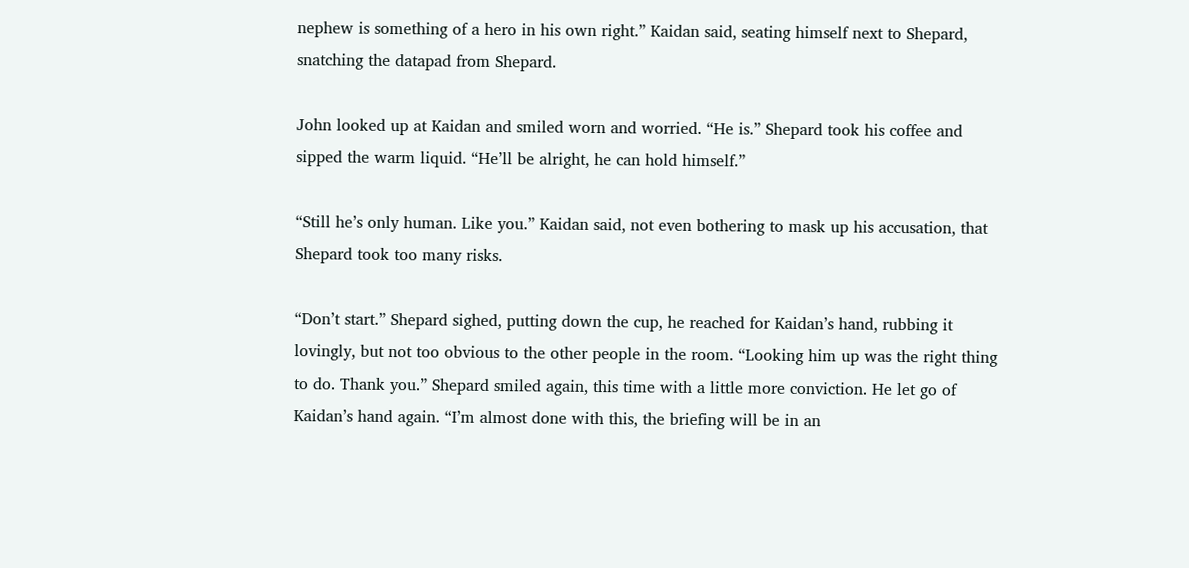nephew is something of a hero in his own right.” Kaidan said, seating himself next to Shepard, snatching the datapad from Shepard.

John looked up at Kaidan and smiled worn and worried. “He is.” Shepard took his coffee and sipped the warm liquid. “He’ll be alright, he can hold himself.”

“Still he’s only human. Like you.” Kaidan said, not even bothering to mask up his accusation, that Shepard took too many risks.

“Don’t start.” Shepard sighed, putting down the cup, he reached for Kaidan’s hand, rubbing it lovingly, but not too obvious to the other people in the room. “Looking him up was the right thing to do. Thank you.” Shepard smiled again, this time with a little more conviction. He let go of Kaidan’s hand again. “I’m almost done with this, the briefing will be in an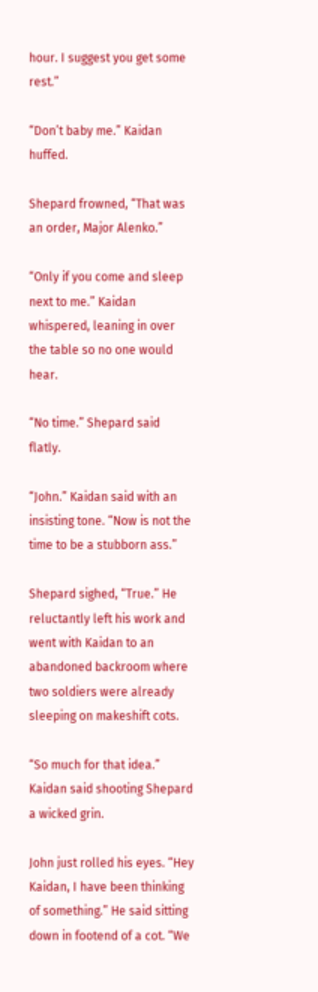hour. I suggest you get some rest.”

“Don’t baby me.” Kaidan huffed.

Shepard frowned, “That was an order, Major Alenko.”

“Only if you come and sleep next to me.” Kaidan whispered, leaning in over the table so no one would hear.

“No time.” Shepard said flatly.

“John.” Kaidan said with an insisting tone. “Now is not the time to be a stubborn ass.”

Shepard sighed, “True.” He reluctantly left his work and went with Kaidan to an abandoned backroom where two soldiers were already sleeping on makeshift cots.

“So much for that idea.” Kaidan said shooting Shepard a wicked grin.

John just rolled his eyes. “Hey Kaidan, I have been thinking of something.” He said sitting down in footend of a cot. “We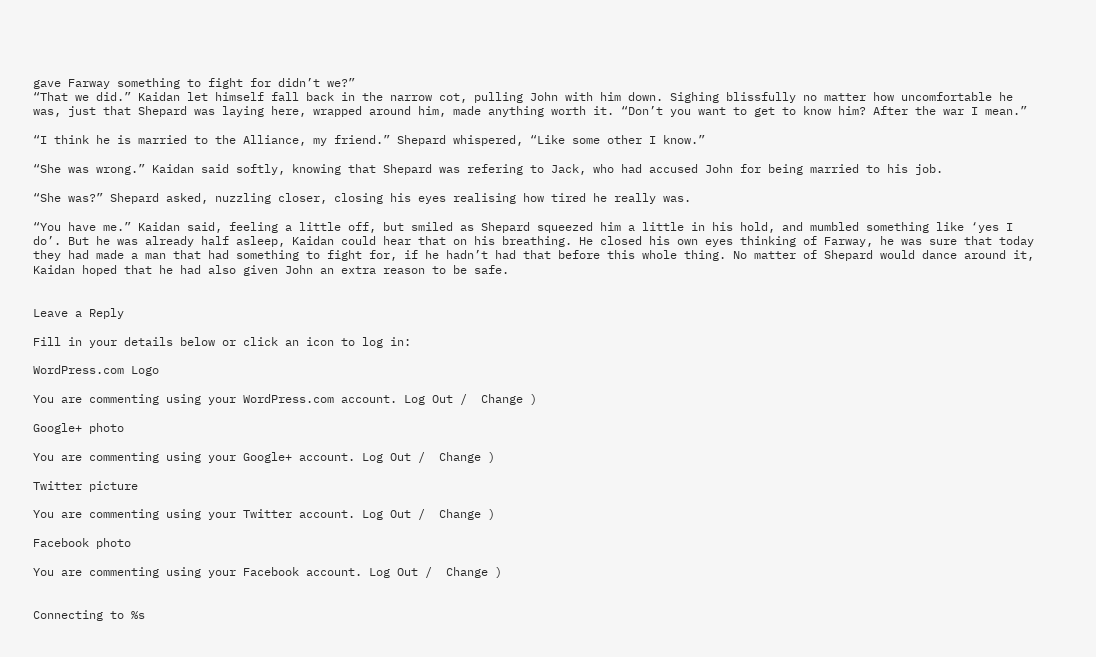gave Farway something to fight for didn’t we?”
“That we did.” Kaidan let himself fall back in the narrow cot, pulling John with him down. Sighing blissfully no matter how uncomfortable he was, just that Shepard was laying here, wrapped around him, made anything worth it. “Don’t you want to get to know him? After the war I mean.”

“I think he is married to the Alliance, my friend.” Shepard whispered, “Like some other I know.”

“She was wrong.” Kaidan said softly, knowing that Shepard was refering to Jack, who had accused John for being married to his job.

“She was?” Shepard asked, nuzzling closer, closing his eyes realising how tired he really was.

“You have me.” Kaidan said, feeling a little off, but smiled as Shepard squeezed him a little in his hold, and mumbled something like ‘yes I do’. But he was already half asleep, Kaidan could hear that on his breathing. He closed his own eyes thinking of Farway, he was sure that today they had made a man that had something to fight for, if he hadn’t had that before this whole thing. No matter of Shepard would dance around it, Kaidan hoped that he had also given John an extra reason to be safe.


Leave a Reply

Fill in your details below or click an icon to log in:

WordPress.com Logo

You are commenting using your WordPress.com account. Log Out /  Change )

Google+ photo

You are commenting using your Google+ account. Log Out /  Change )

Twitter picture

You are commenting using your Twitter account. Log Out /  Change )

Facebook photo

You are commenting using your Facebook account. Log Out /  Change )


Connecting to %s